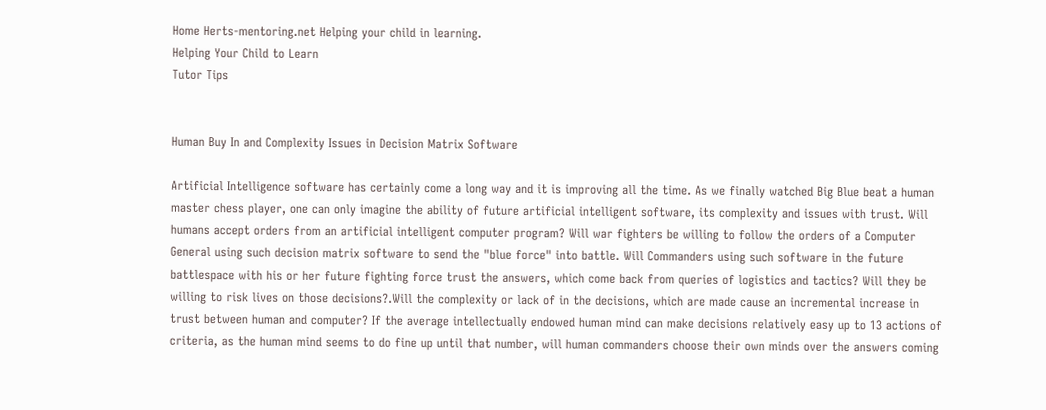Home Herts-mentoring.net Helping your child in learning.
Helping Your Child to Learn
Tutor Tips


Human Buy In and Complexity Issues in Decision Matrix Software

Artificial Intelligence software has certainly come a long way and it is improving all the time. As we finally watched Big Blue beat a human master chess player, one can only imagine the ability of future artificial intelligent software, its complexity and issues with trust. Will humans accept orders from an artificial intelligent computer program? Will war fighters be willing to follow the orders of a Computer General using such decision matrix software to send the "blue force" into battle. Will Commanders using such software in the future battlespace with his or her future fighting force trust the answers, which come back from queries of logistics and tactics? Will they be willing to risk lives on those decisions?.Will the complexity or lack of in the decisions, which are made cause an incremental increase in trust between human and computer? If the average intellectually endowed human mind can make decisions relatively easy up to 13 actions of criteria, as the human mind seems to do fine up until that number, will human commanders choose their own minds over the answers coming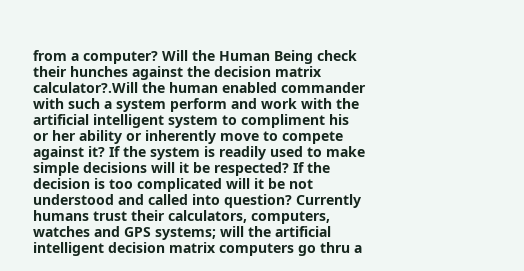from a computer? Will the Human Being check their hunches against the decision matrix calculator?.Will the human enabled commander with such a system perform and work with the artificial intelligent system to compliment his or her ability or inherently move to compete against it? If the system is readily used to make simple decisions will it be respected? If the decision is too complicated will it be not understood and called into question? Currently humans trust their calculators, computers, watches and GPS systems; will the artificial intelligent decision matrix computers go thru a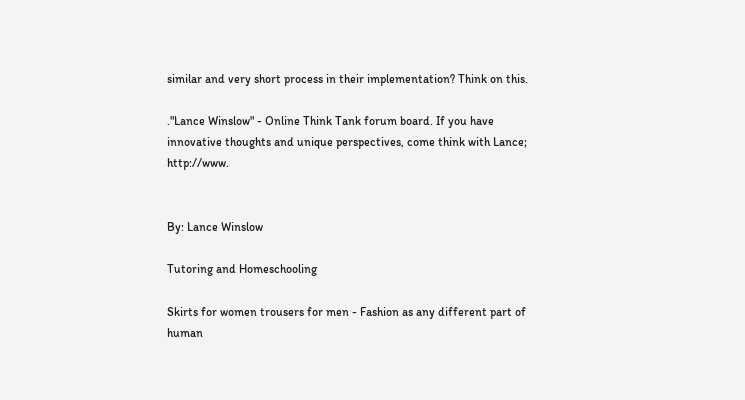similar and very short process in their implementation? Think on this.

."Lance Winslow" - Online Think Tank forum board. If you have innovative thoughts and unique perspectives, come think with Lance; http://www.


By: Lance Winslow

Tutoring and Homeschooling

Skirts for women trousers for men - Fashion as any different part of human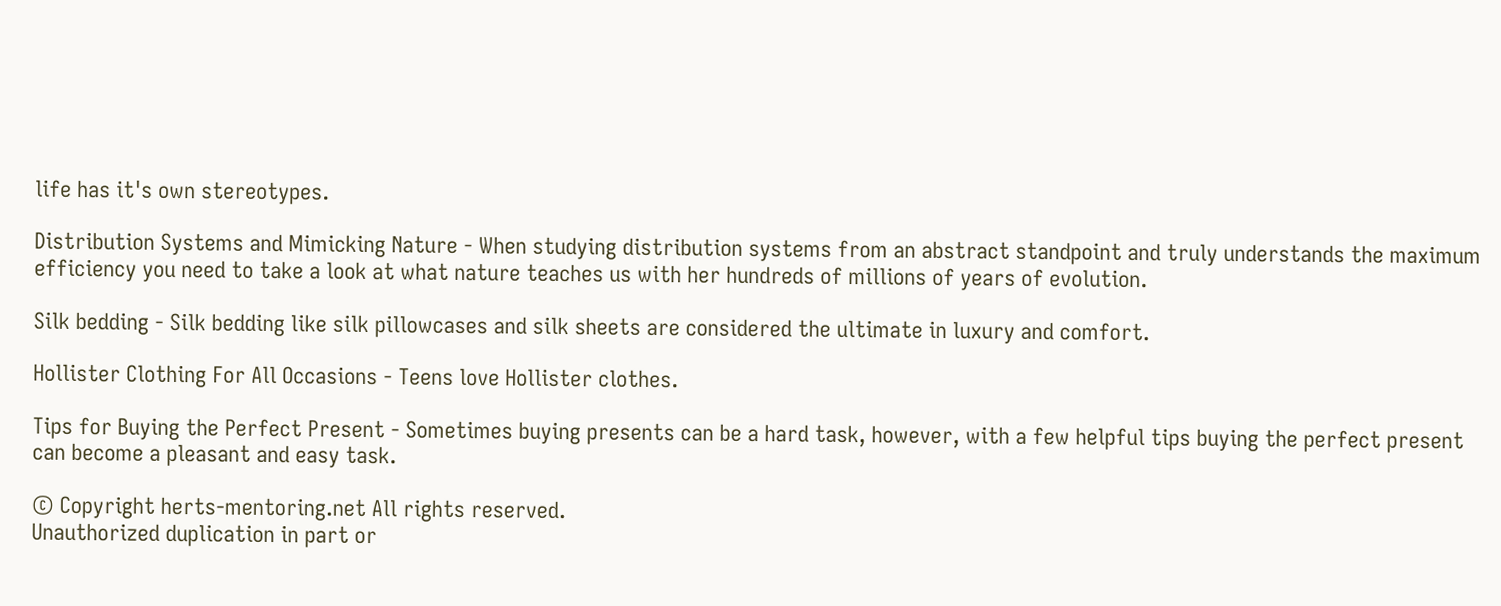life has it's own stereotypes.

Distribution Systems and Mimicking Nature - When studying distribution systems from an abstract standpoint and truly understands the maximum efficiency you need to take a look at what nature teaches us with her hundreds of millions of years of evolution.

Silk bedding - Silk bedding like silk pillowcases and silk sheets are considered the ultimate in luxury and comfort.

Hollister Clothing For All Occasions - Teens love Hollister clothes.

Tips for Buying the Perfect Present - Sometimes buying presents can be a hard task, however, with a few helpful tips buying the perfect present can become a pleasant and easy task.

© Copyright herts-mentoring.net All rights reserved.
Unauthorized duplication in part or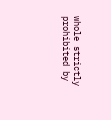whole strictly prohibited by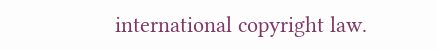international copyright law.